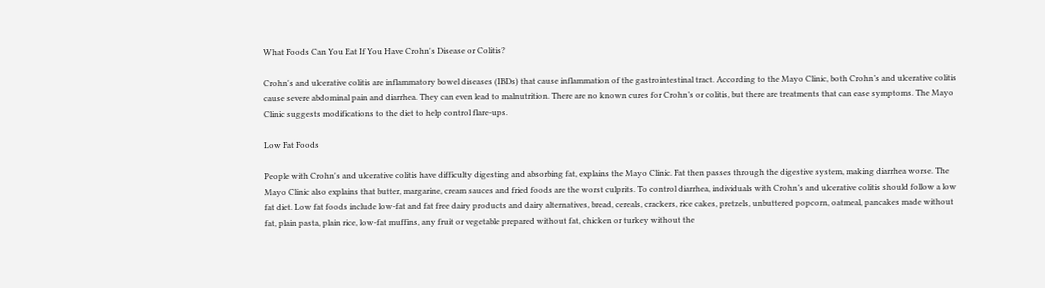What Foods Can You Eat If You Have Crohn's Disease or Colitis?

Crohn's and ulcerative colitis are inflammatory bowel diseases (IBDs) that cause inflammation of the gastrointestinal tract. According to the Mayo Clinic, both Crohn’s and ulcerative colitis cause severe abdominal pain and diarrhea. They can even lead to malnutrition. There are no known cures for Crohn’s or colitis, but there are treatments that can ease symptoms. The Mayo Clinic suggests modifications to the diet to help control flare-ups.

Low Fat Foods

People with Crohn's and ulcerative colitis have difficulty digesting and absorbing fat, explains the Mayo Clinic. Fat then passes through the digestive system, making diarrhea worse. The Mayo Clinic also explains that butter, margarine, cream sauces and fried foods are the worst culprits. To control diarrhea, individuals with Crohn’s and ulcerative colitis should follow a low fat diet. Low fat foods include low-fat and fat free dairy products and dairy alternatives, bread, cereals, crackers, rice cakes, pretzels, unbuttered popcorn, oatmeal, pancakes made without fat, plain pasta, plain rice, low-fat muffins, any fruit or vegetable prepared without fat, chicken or turkey without the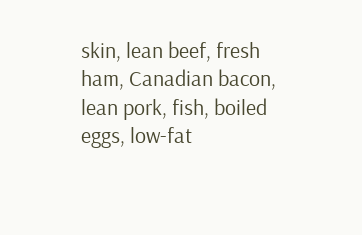skin, lean beef, fresh ham, Canadian bacon, lean pork, fish, boiled eggs, low-fat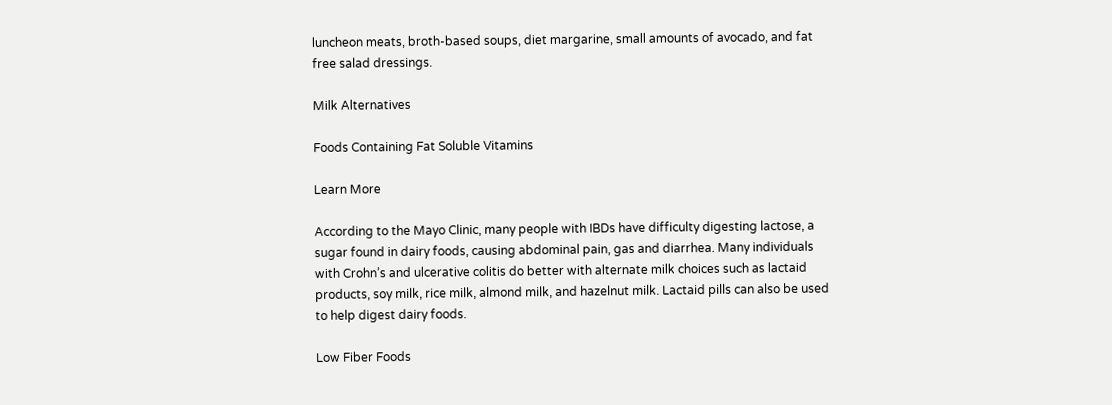luncheon meats, broth-based soups, diet margarine, small amounts of avocado, and fat free salad dressings.

Milk Alternatives

Foods Containing Fat Soluble Vitamins

Learn More

According to the Mayo Clinic, many people with IBDs have difficulty digesting lactose, a sugar found in dairy foods, causing abdominal pain, gas and diarrhea. Many individuals with Crohn’s and ulcerative colitis do better with alternate milk choices such as lactaid products, soy milk, rice milk, almond milk, and hazelnut milk. Lactaid pills can also be used to help digest dairy foods.

Low Fiber Foods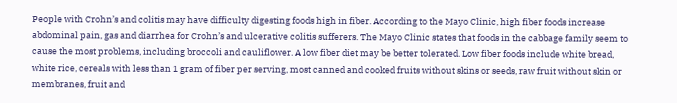People with Crohn’s and colitis may have difficulty digesting foods high in fiber. According to the Mayo Clinic, high fiber foods increase abdominal pain, gas and diarrhea for Crohn’s and ulcerative colitis sufferers. The Mayo Clinic states that foods in the cabbage family seem to cause the most problems, including broccoli and cauliflower. A low fiber diet may be better tolerated. Low fiber foods include white bread, white rice, cereals with less than 1 gram of fiber per serving, most canned and cooked fruits without skins or seeds, raw fruit without skin or membranes, fruit and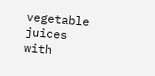vegetable juices with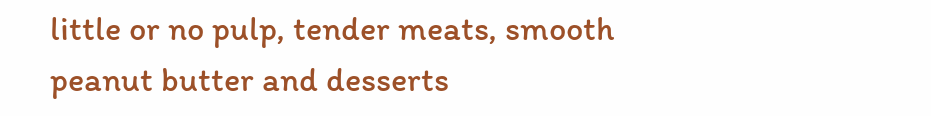little or no pulp, tender meats, smooth peanut butter and desserts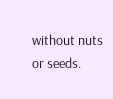without nuts or seeds.